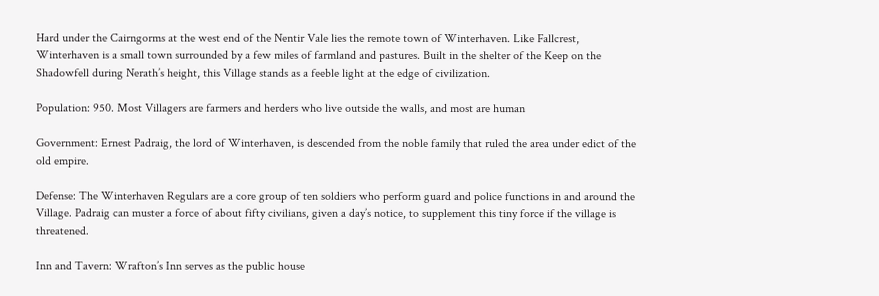Hard under the Cairngorms at the west end of the Nentir Vale lies the remote town of Winterhaven. Like Fallcrest, Winterhaven is a small town surrounded by a few miles of farmland and pastures. Built in the shelter of the Keep on the Shadowfell during Nerath’s height, this Village stands as a feeble light at the edge of civilization.

Population: 950. Most Villagers are farmers and herders who live outside the walls, and most are human

Government: Ernest Padraig, the lord of Winterhaven, is descended from the noble family that ruled the area under edict of the old empire.

Defense: The Winterhaven Regulars are a core group of ten soldiers who perform guard and police functions in and around the Village. Padraig can muster a force of about fifty civilians, given a day’s notice, to supplement this tiny force if the village is threatened.

Inn and Tavern: Wrafton’s Inn serves as the public house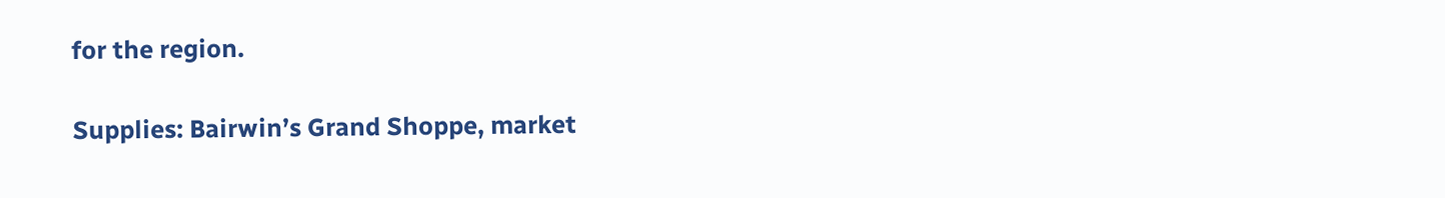for the region.

Supplies: Bairwin’s Grand Shoppe, market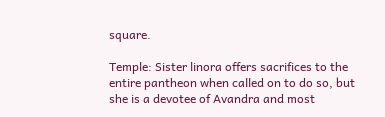square.

Temple: Sister linora offers sacrifices to the entire pantheon when called on to do so, but she is a devotee of Avandra and most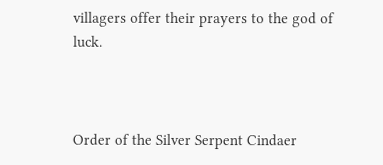villagers offer their prayers to the god of luck.



Order of the Silver Serpent Cindaer